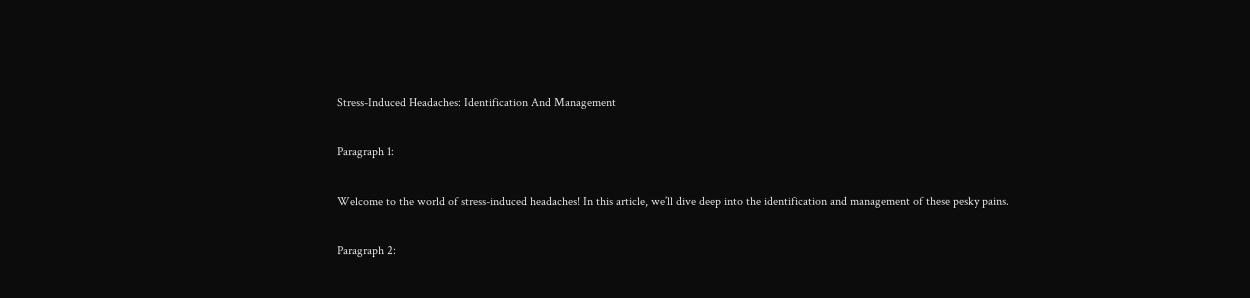Stress-Induced Headaches: Identification And Management

Paragraph 1:

Welcome to the world of stress-induced headaches! In this article, we’ll dive deep into the identification and management of these pesky pains.

Paragraph 2: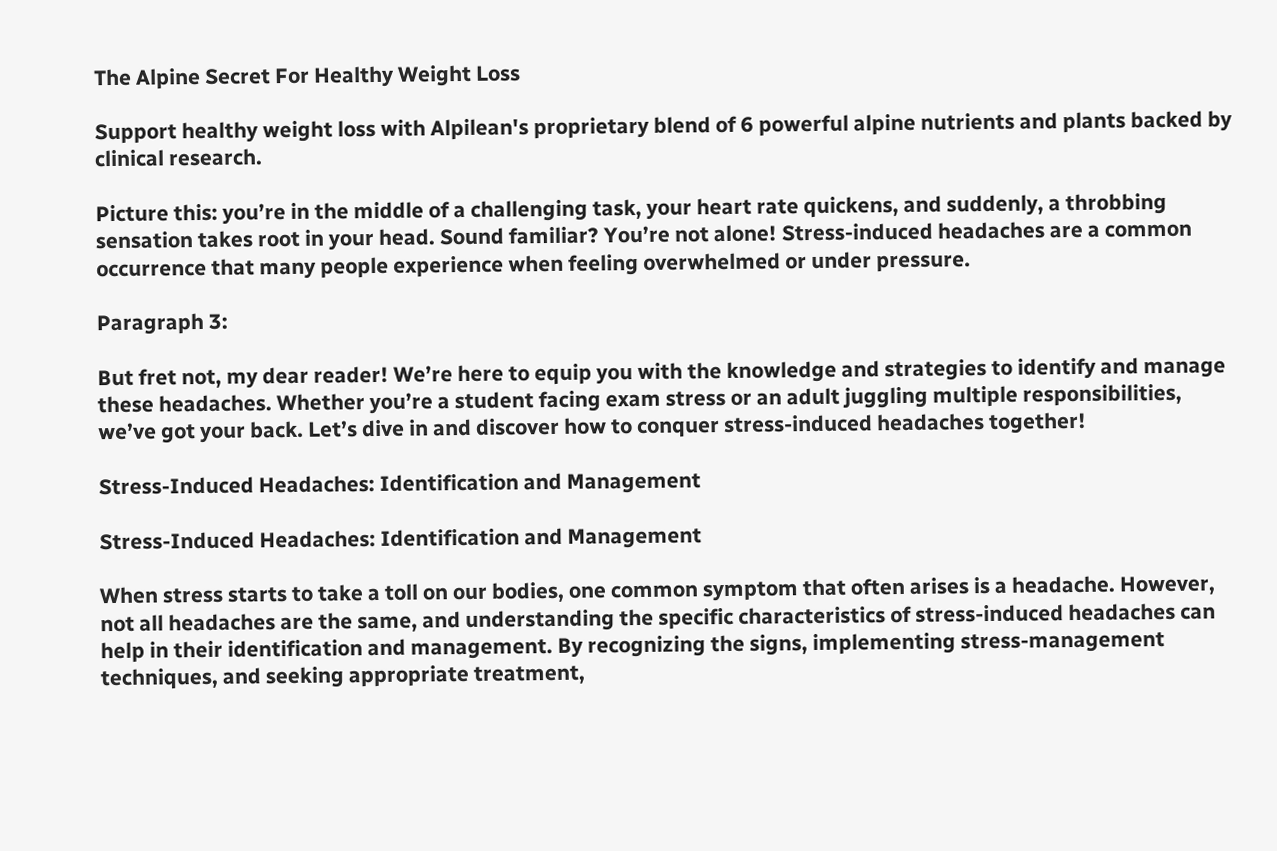The Alpine Secret For Healthy Weight Loss

Support healthy weight loss with Alpilean's proprietary blend of 6 powerful alpine nutrients and plants backed by clinical research.

Picture this: you’re in the middle of a challenging task, your heart rate quickens, and suddenly, a throbbing sensation takes root in your head. Sound familiar? You’re not alone! Stress-induced headaches are a common occurrence that many people experience when feeling overwhelmed or under pressure.

Paragraph 3:

But fret not, my dear reader! We’re here to equip you with the knowledge and strategies to identify and manage these headaches. Whether you’re a student facing exam stress or an adult juggling multiple responsibilities, we’ve got your back. Let’s dive in and discover how to conquer stress-induced headaches together!

Stress-Induced Headaches: Identification and Management

Stress-Induced Headaches: Identification and Management

When stress starts to take a toll on our bodies, one common symptom that often arises is a headache. However, not all headaches are the same, and understanding the specific characteristics of stress-induced headaches can help in their identification and management. By recognizing the signs, implementing stress-management techniques, and seeking appropriate treatment,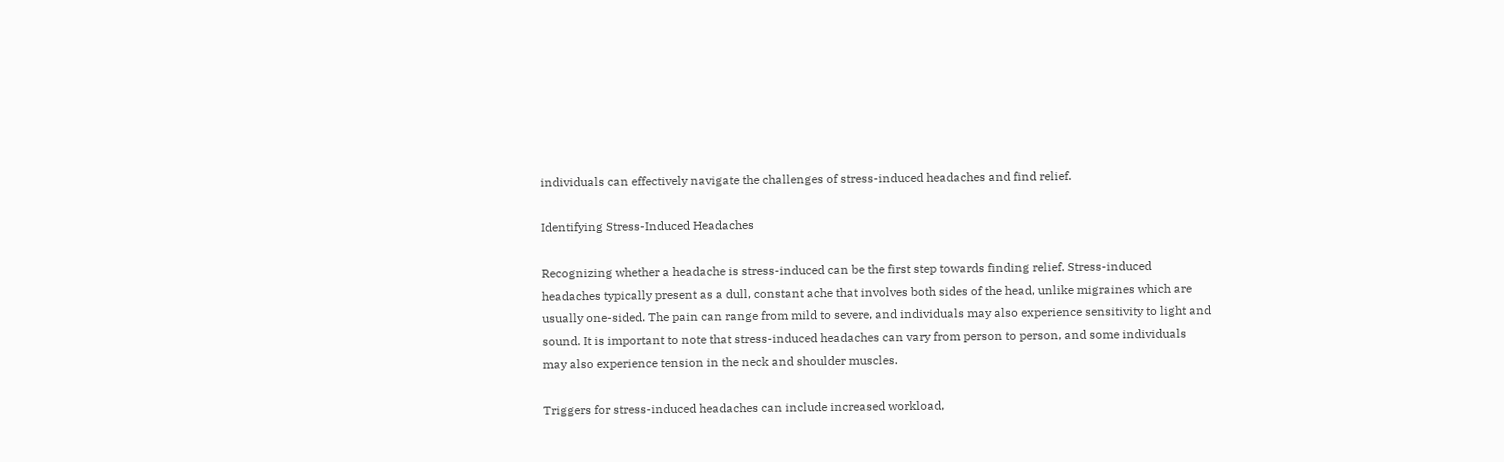individuals can effectively navigate the challenges of stress-induced headaches and find relief.

Identifying Stress-Induced Headaches

Recognizing whether a headache is stress-induced can be the first step towards finding relief. Stress-induced headaches typically present as a dull, constant ache that involves both sides of the head, unlike migraines which are usually one-sided. The pain can range from mild to severe, and individuals may also experience sensitivity to light and sound. It is important to note that stress-induced headaches can vary from person to person, and some individuals may also experience tension in the neck and shoulder muscles.

Triggers for stress-induced headaches can include increased workload,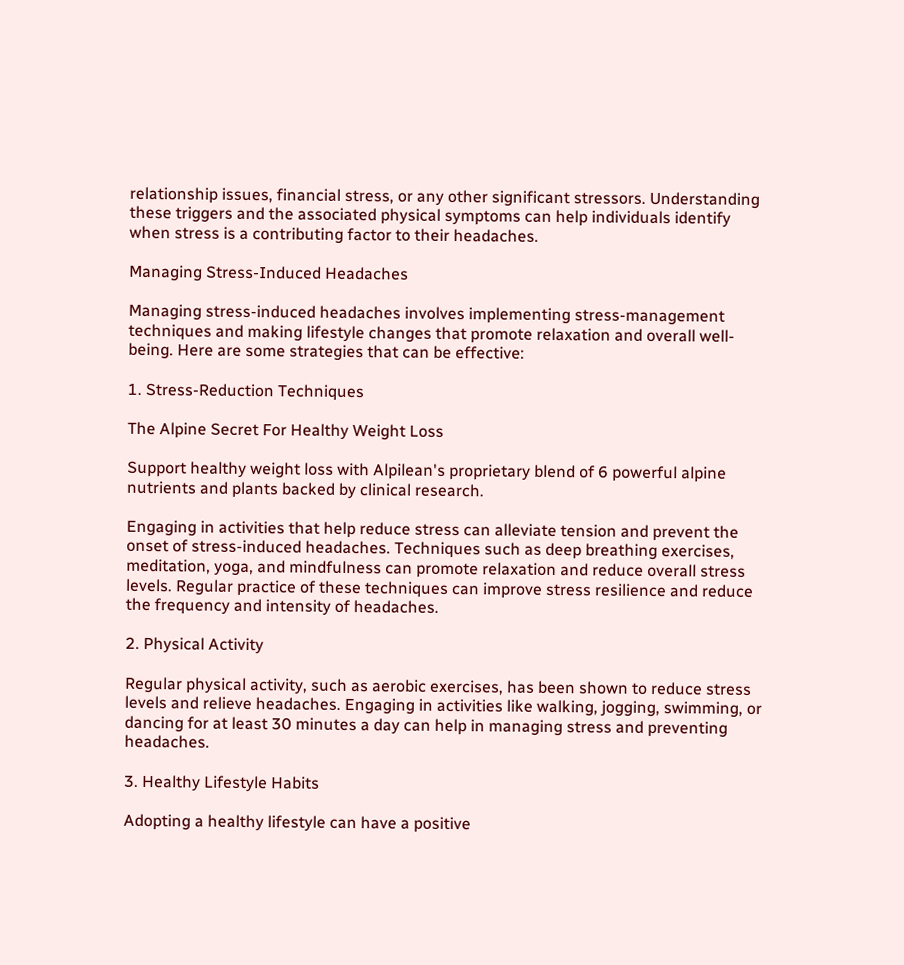relationship issues, financial stress, or any other significant stressors. Understanding these triggers and the associated physical symptoms can help individuals identify when stress is a contributing factor to their headaches.

Managing Stress-Induced Headaches

Managing stress-induced headaches involves implementing stress-management techniques and making lifestyle changes that promote relaxation and overall well-being. Here are some strategies that can be effective:

1. Stress-Reduction Techniques

The Alpine Secret For Healthy Weight Loss

Support healthy weight loss with Alpilean's proprietary blend of 6 powerful alpine nutrients and plants backed by clinical research.

Engaging in activities that help reduce stress can alleviate tension and prevent the onset of stress-induced headaches. Techniques such as deep breathing exercises, meditation, yoga, and mindfulness can promote relaxation and reduce overall stress levels. Regular practice of these techniques can improve stress resilience and reduce the frequency and intensity of headaches.

2. Physical Activity

Regular physical activity, such as aerobic exercises, has been shown to reduce stress levels and relieve headaches. Engaging in activities like walking, jogging, swimming, or dancing for at least 30 minutes a day can help in managing stress and preventing headaches.

3. Healthy Lifestyle Habits

Adopting a healthy lifestyle can have a positive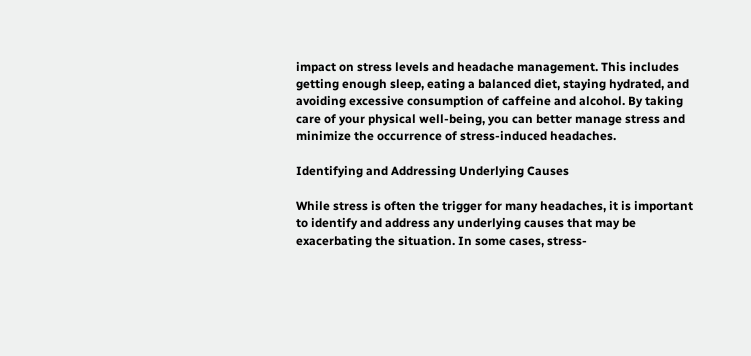impact on stress levels and headache management. This includes getting enough sleep, eating a balanced diet, staying hydrated, and avoiding excessive consumption of caffeine and alcohol. By taking care of your physical well-being, you can better manage stress and minimize the occurrence of stress-induced headaches.

Identifying and Addressing Underlying Causes

While stress is often the trigger for many headaches, it is important to identify and address any underlying causes that may be exacerbating the situation. In some cases, stress-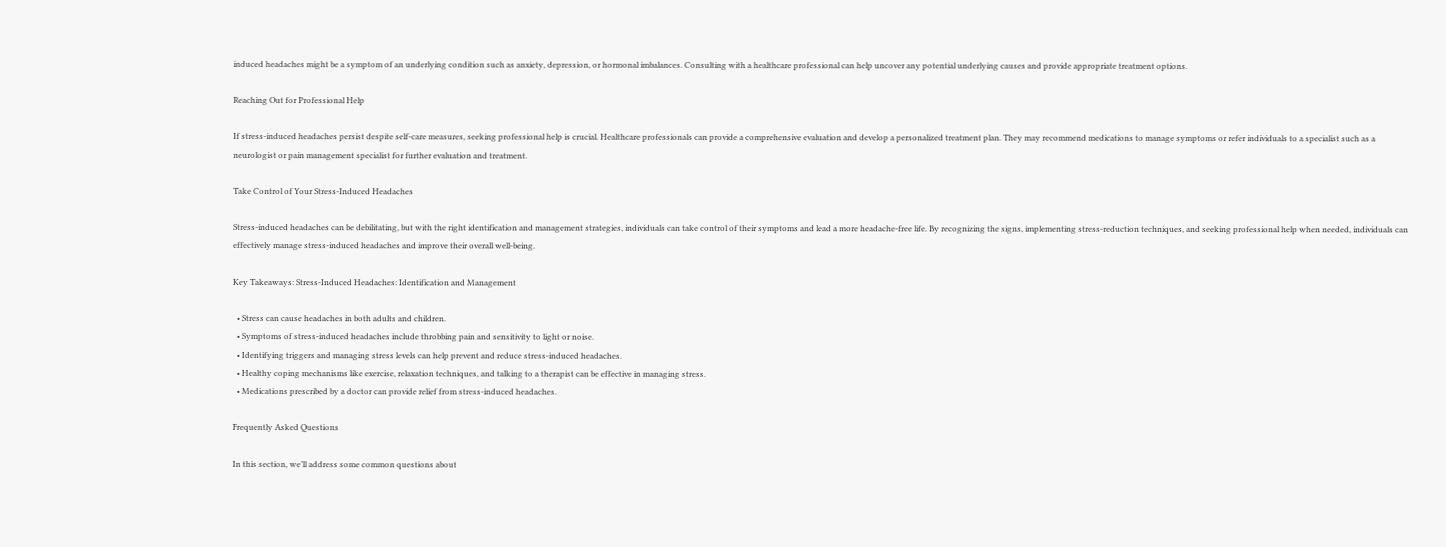induced headaches might be a symptom of an underlying condition such as anxiety, depression, or hormonal imbalances. Consulting with a healthcare professional can help uncover any potential underlying causes and provide appropriate treatment options.

Reaching Out for Professional Help

If stress-induced headaches persist despite self-care measures, seeking professional help is crucial. Healthcare professionals can provide a comprehensive evaluation and develop a personalized treatment plan. They may recommend medications to manage symptoms or refer individuals to a specialist such as a neurologist or pain management specialist for further evaluation and treatment.

Take Control of Your Stress-Induced Headaches

Stress-induced headaches can be debilitating, but with the right identification and management strategies, individuals can take control of their symptoms and lead a more headache-free life. By recognizing the signs, implementing stress-reduction techniques, and seeking professional help when needed, individuals can effectively manage stress-induced headaches and improve their overall well-being.

Key Takeaways: Stress-Induced Headaches: Identification and Management

  • Stress can cause headaches in both adults and children.
  • Symptoms of stress-induced headaches include throbbing pain and sensitivity to light or noise.
  • Identifying triggers and managing stress levels can help prevent and reduce stress-induced headaches.
  • Healthy coping mechanisms like exercise, relaxation techniques, and talking to a therapist can be effective in managing stress.
  • Medications prescribed by a doctor can provide relief from stress-induced headaches.

Frequently Asked Questions

In this section, we’ll address some common questions about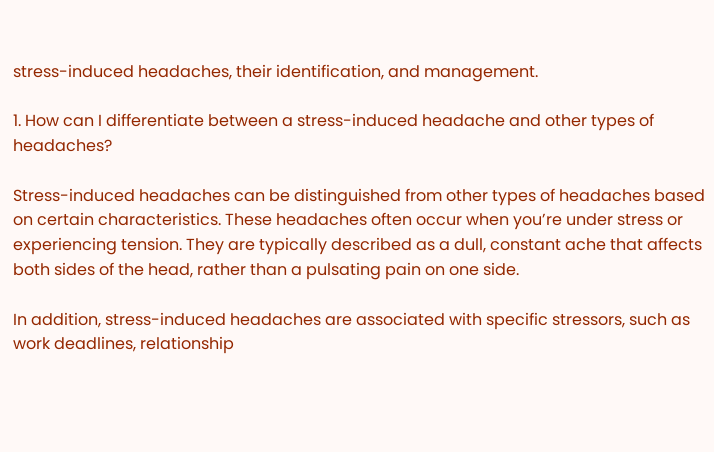stress-induced headaches, their identification, and management.

1. How can I differentiate between a stress-induced headache and other types of headaches?

Stress-induced headaches can be distinguished from other types of headaches based on certain characteristics. These headaches often occur when you’re under stress or experiencing tension. They are typically described as a dull, constant ache that affects both sides of the head, rather than a pulsating pain on one side.

In addition, stress-induced headaches are associated with specific stressors, such as work deadlines, relationship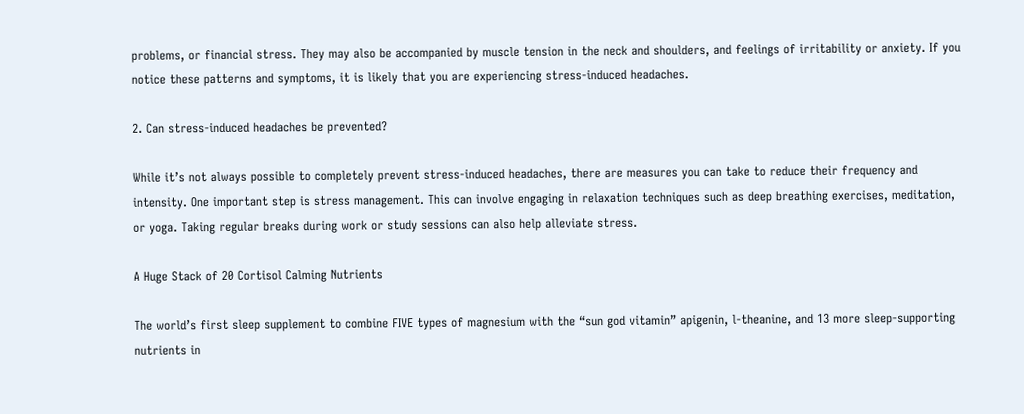problems, or financial stress. They may also be accompanied by muscle tension in the neck and shoulders, and feelings of irritability or anxiety. If you notice these patterns and symptoms, it is likely that you are experiencing stress-induced headaches.

2. Can stress-induced headaches be prevented?

While it’s not always possible to completely prevent stress-induced headaches, there are measures you can take to reduce their frequency and intensity. One important step is stress management. This can involve engaging in relaxation techniques such as deep breathing exercises, meditation, or yoga. Taking regular breaks during work or study sessions can also help alleviate stress.

A Huge Stack of 20 Cortisol Calming Nutrients

The world’s first sleep supplement to combine FIVE types of magnesium with the “sun god vitamin” apigenin, l-theanine, and 13 more sleep-supporting nutrients in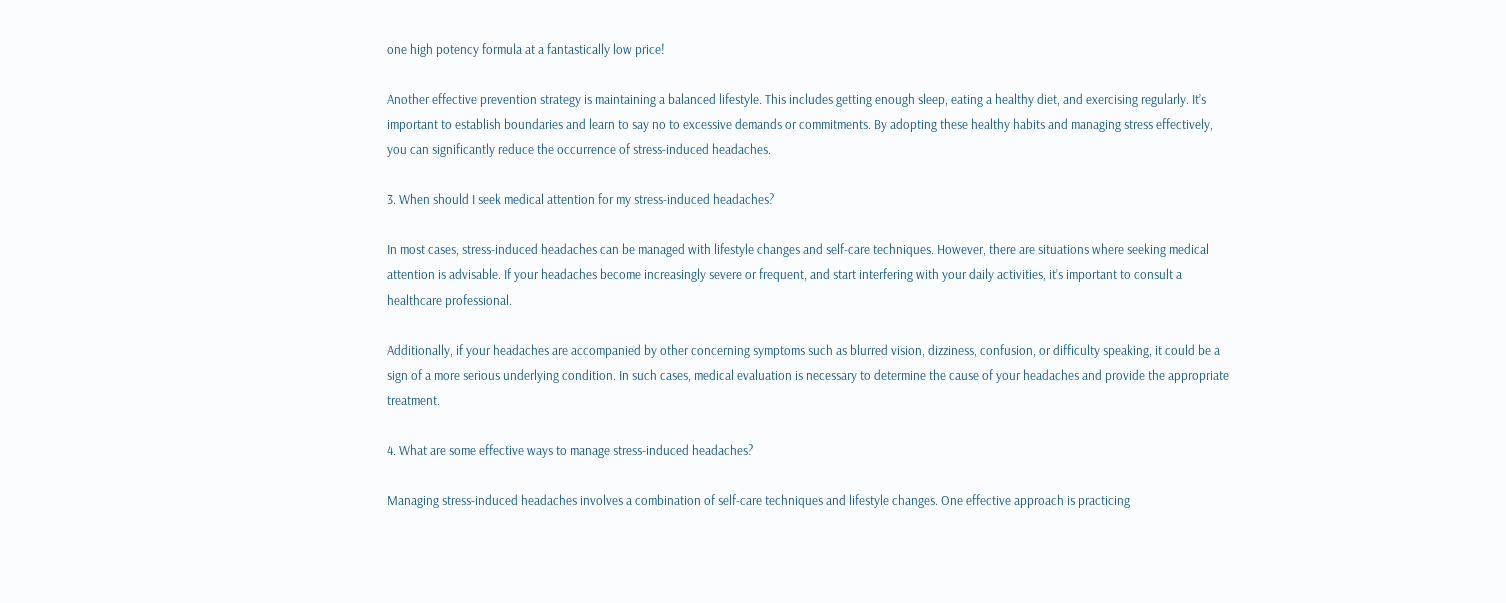one high potency formula at a fantastically low price!

Another effective prevention strategy is maintaining a balanced lifestyle. This includes getting enough sleep, eating a healthy diet, and exercising regularly. It’s important to establish boundaries and learn to say no to excessive demands or commitments. By adopting these healthy habits and managing stress effectively, you can significantly reduce the occurrence of stress-induced headaches.

3. When should I seek medical attention for my stress-induced headaches?

In most cases, stress-induced headaches can be managed with lifestyle changes and self-care techniques. However, there are situations where seeking medical attention is advisable. If your headaches become increasingly severe or frequent, and start interfering with your daily activities, it’s important to consult a healthcare professional.

Additionally, if your headaches are accompanied by other concerning symptoms such as blurred vision, dizziness, confusion, or difficulty speaking, it could be a sign of a more serious underlying condition. In such cases, medical evaluation is necessary to determine the cause of your headaches and provide the appropriate treatment.

4. What are some effective ways to manage stress-induced headaches?

Managing stress-induced headaches involves a combination of self-care techniques and lifestyle changes. One effective approach is practicing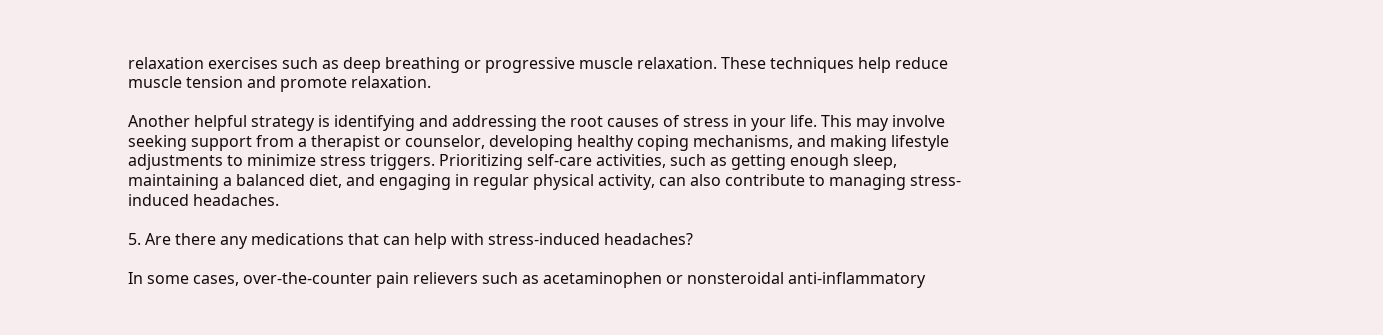relaxation exercises such as deep breathing or progressive muscle relaxation. These techniques help reduce muscle tension and promote relaxation.

Another helpful strategy is identifying and addressing the root causes of stress in your life. This may involve seeking support from a therapist or counselor, developing healthy coping mechanisms, and making lifestyle adjustments to minimize stress triggers. Prioritizing self-care activities, such as getting enough sleep, maintaining a balanced diet, and engaging in regular physical activity, can also contribute to managing stress-induced headaches.

5. Are there any medications that can help with stress-induced headaches?

In some cases, over-the-counter pain relievers such as acetaminophen or nonsteroidal anti-inflammatory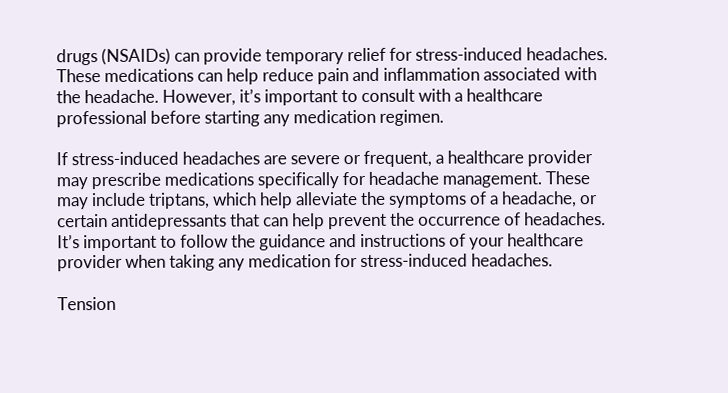drugs (NSAIDs) can provide temporary relief for stress-induced headaches. These medications can help reduce pain and inflammation associated with the headache. However, it’s important to consult with a healthcare professional before starting any medication regimen.

If stress-induced headaches are severe or frequent, a healthcare provider may prescribe medications specifically for headache management. These may include triptans, which help alleviate the symptoms of a headache, or certain antidepressants that can help prevent the occurrence of headaches. It’s important to follow the guidance and instructions of your healthcare provider when taking any medication for stress-induced headaches.

Tension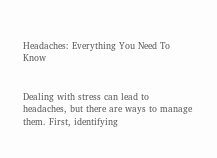Headaches: Everything You Need To Know


Dealing with stress can lead to headaches, but there are ways to manage them. First, identifying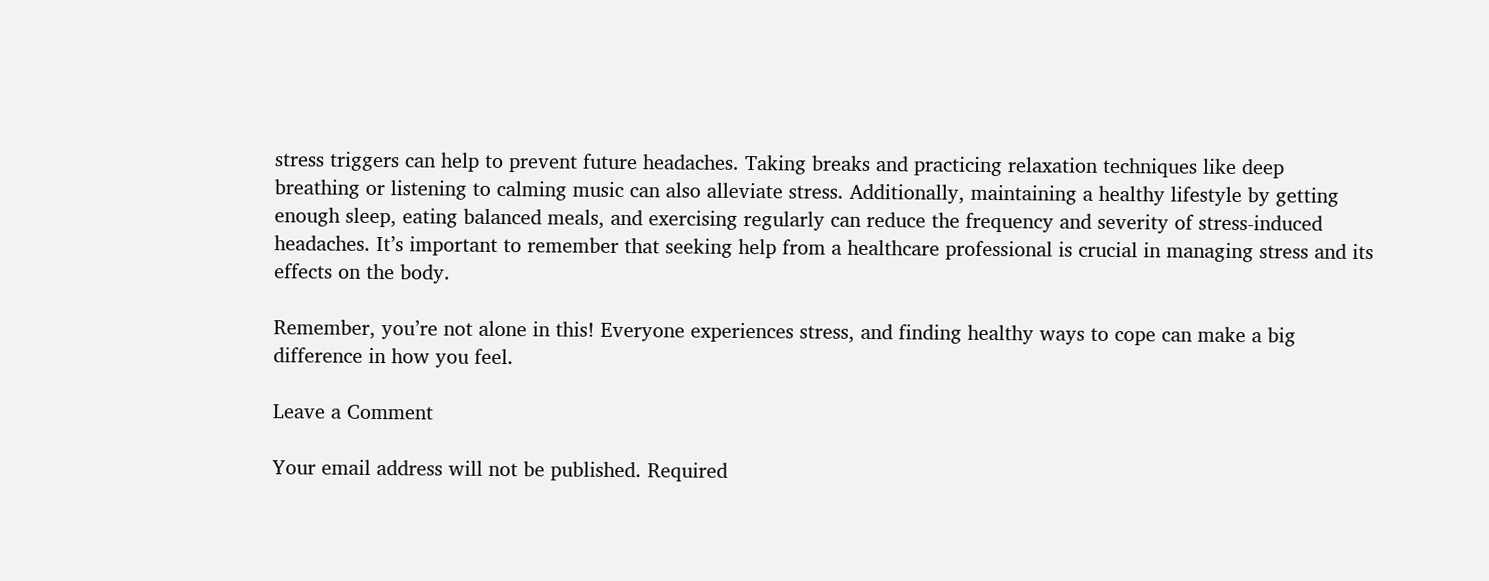stress triggers can help to prevent future headaches. Taking breaks and practicing relaxation techniques like deep breathing or listening to calming music can also alleviate stress. Additionally, maintaining a healthy lifestyle by getting enough sleep, eating balanced meals, and exercising regularly can reduce the frequency and severity of stress-induced headaches. It’s important to remember that seeking help from a healthcare professional is crucial in managing stress and its effects on the body.

Remember, you’re not alone in this! Everyone experiences stress, and finding healthy ways to cope can make a big difference in how you feel.

Leave a Comment

Your email address will not be published. Required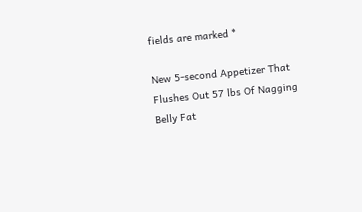fields are marked *

New 5-second Appetizer That Flushes Out 57 lbs Of Nagging Belly Fat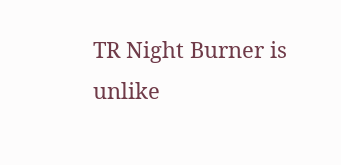TR Night Burner is unlike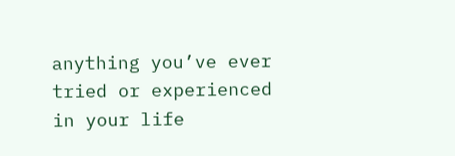anything you’ve ever tried or experienced in your life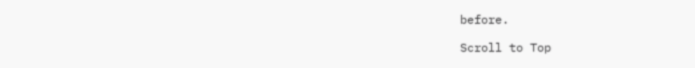before.

Scroll to Top